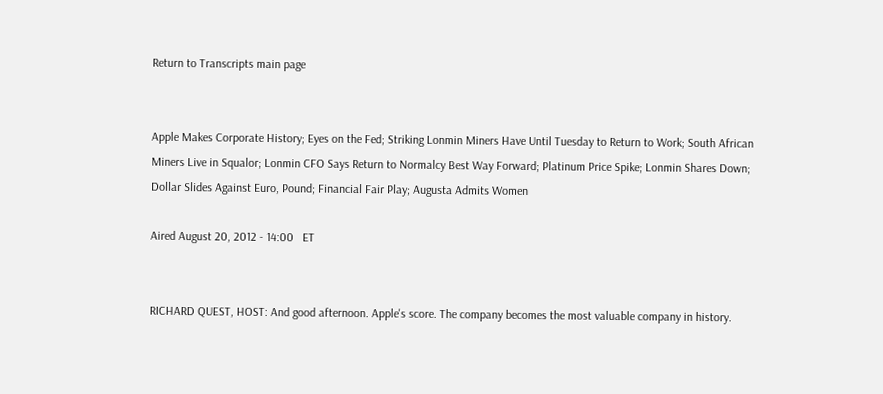Return to Transcripts main page


Apple Makes Corporate History; Eyes on the Fed; Striking Lonmin Miners Have Until Tuesday to Return to Work; South African Miners Live in Squalor; Lonmin CFO Says Return to Normalcy Best Way Forward; Platinum Price Spike; Lonmin Shares Down; Dollar Slides Against Euro, Pound; Financial Fair Play; Augusta Admits Women

Aired August 20, 2012 - 14:00   ET


RICHARD QUEST, HOST: And good afternoon. Apple's score. The company becomes the most valuable company in history.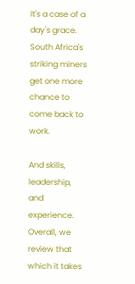It's a case of a day's grace. South Africa's striking miners get one more chance to come back to work.

And skills, leadership, and experience. Overall, we review that which it takes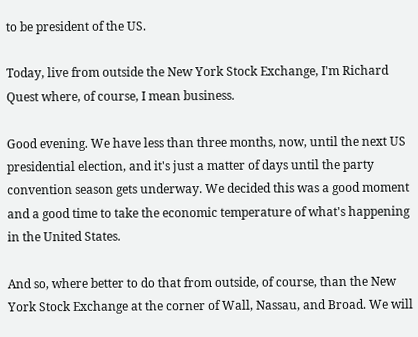to be president of the US.

Today, live from outside the New York Stock Exchange, I'm Richard Quest where, of course, I mean business.

Good evening. We have less than three months, now, until the next US presidential election, and it's just a matter of days until the party convention season gets underway. We decided this was a good moment and a good time to take the economic temperature of what's happening in the United States.

And so, where better to do that from outside, of course, than the New York Stock Exchange at the corner of Wall, Nassau, and Broad. We will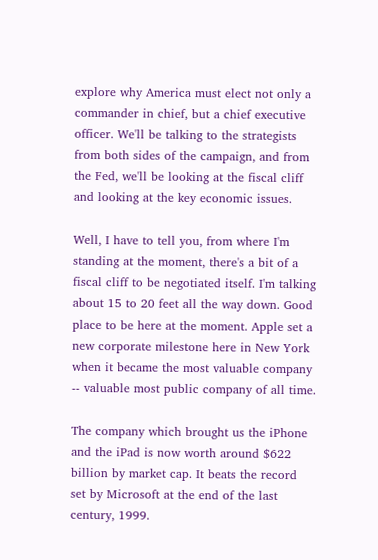explore why America must elect not only a commander in chief, but a chief executive officer. We'll be talking to the strategists from both sides of the campaign, and from the Fed, we'll be looking at the fiscal cliff and looking at the key economic issues.

Well, I have to tell you, from where I'm standing at the moment, there's a bit of a fiscal cliff to be negotiated itself. I'm talking about 15 to 20 feet all the way down. Good place to be here at the moment. Apple set a new corporate milestone here in New York when it became the most valuable company -- valuable most public company of all time.

The company which brought us the iPhone and the iPad is now worth around $622 billion by market cap. It beats the record set by Microsoft at the end of the last century, 1999.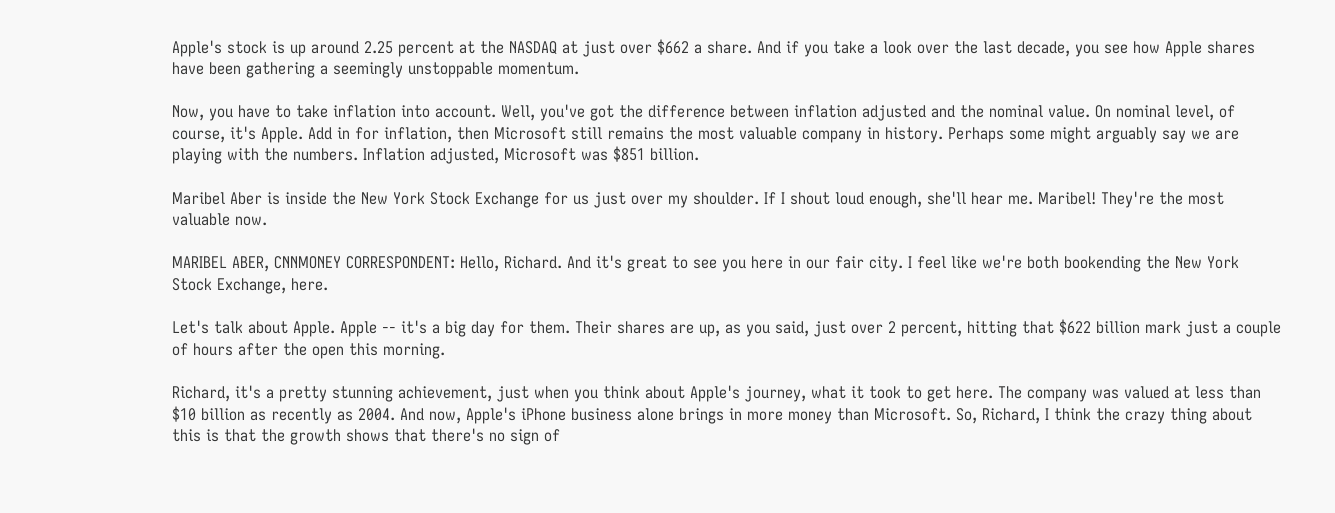Apple's stock is up around 2.25 percent at the NASDAQ at just over $662 a share. And if you take a look over the last decade, you see how Apple shares have been gathering a seemingly unstoppable momentum.

Now, you have to take inflation into account. Well, you've got the difference between inflation adjusted and the nominal value. On nominal level, of course, it's Apple. Add in for inflation, then Microsoft still remains the most valuable company in history. Perhaps some might arguably say we are playing with the numbers. Inflation adjusted, Microsoft was $851 billion.

Maribel Aber is inside the New York Stock Exchange for us just over my shoulder. If I shout loud enough, she'll hear me. Maribel! They're the most valuable now.

MARIBEL ABER, CNNMONEY CORRESPONDENT: Hello, Richard. And it's great to see you here in our fair city. I feel like we're both bookending the New York Stock Exchange, here.

Let's talk about Apple. Apple -- it's a big day for them. Their shares are up, as you said, just over 2 percent, hitting that $622 billion mark just a couple of hours after the open this morning.

Richard, it's a pretty stunning achievement, just when you think about Apple's journey, what it took to get here. The company was valued at less than $10 billion as recently as 2004. And now, Apple's iPhone business alone brings in more money than Microsoft. So, Richard, I think the crazy thing about this is that the growth shows that there's no sign of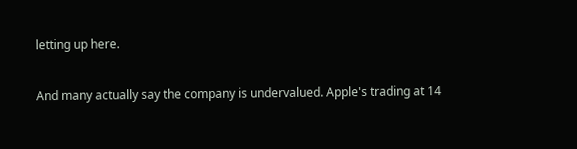letting up here.

And many actually say the company is undervalued. Apple's trading at 14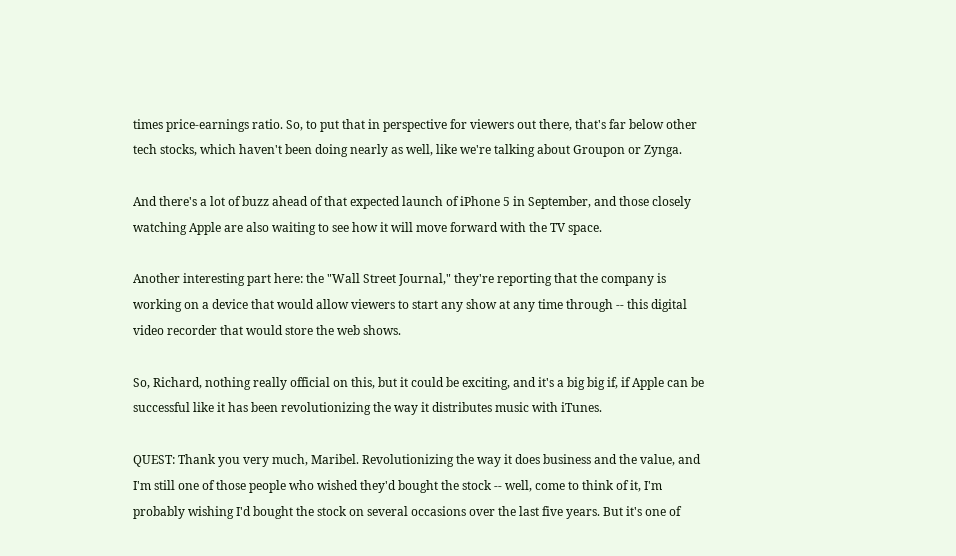times price-earnings ratio. So, to put that in perspective for viewers out there, that's far below other tech stocks, which haven't been doing nearly as well, like we're talking about Groupon or Zynga.

And there's a lot of buzz ahead of that expected launch of iPhone 5 in September, and those closely watching Apple are also waiting to see how it will move forward with the TV space.

Another interesting part here: the "Wall Street Journal," they're reporting that the company is working on a device that would allow viewers to start any show at any time through -- this digital video recorder that would store the web shows.

So, Richard, nothing really official on this, but it could be exciting, and it's a big big if, if Apple can be successful like it has been revolutionizing the way it distributes music with iTunes.

QUEST: Thank you very much, Maribel. Revolutionizing the way it does business and the value, and I'm still one of those people who wished they'd bought the stock -- well, come to think of it, I'm probably wishing I'd bought the stock on several occasions over the last five years. But it's one of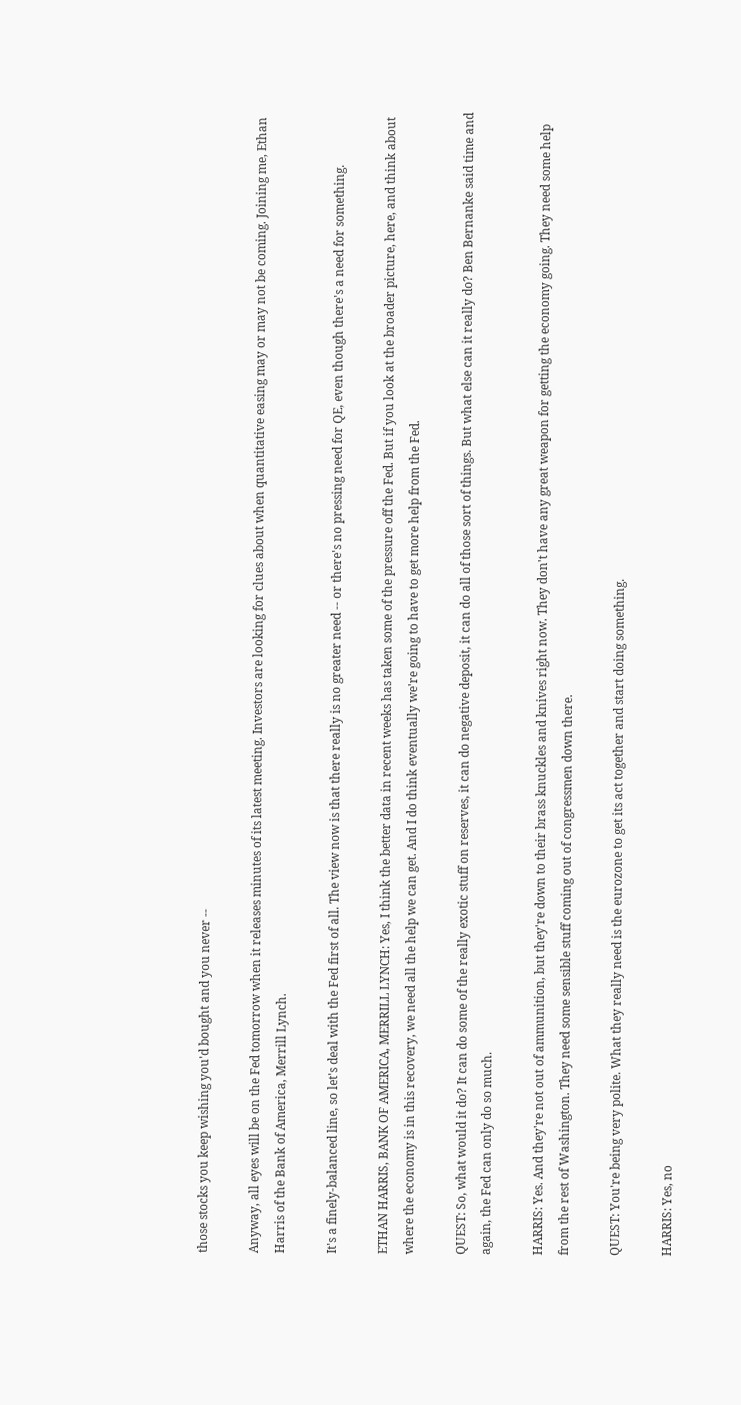those stocks you keep wishing you'd bought and you never --

Anyway, all eyes will be on the Fed tomorrow when it releases minutes of its latest meeting. Investors are looking for clues about when quantitative easing may or may not be coming. Joining me, Ethan Harris of the Bank of America, Merrill Lynch.

It's a finely-balanced line, so let's deal with the Fed first of all. The view now is that there really is no greater need -- or there's no pressing need for QE, even though there's a need for something.

ETHAN HARRIS, BANK OF AMERICA, MERRILL LYNCH: Yes, I think the better data in recent weeks has taken some of the pressure off the Fed. But if you look at the broader picture, here, and think about where the economy is in this recovery, we need all the help we can get. And I do think eventually we're going to have to get more help from the Fed.

QUEST: So, what would it do? It can do some of the really exotic stuff on reserves, it can do negative deposit, it can do all of those sort of things. But what else can it really do? Ben Bernanke said time and again, the Fed can only do so much.

HARRIS: Yes. And they're not out of ammunition, but they're down to their brass knuckles and knives right now. They don't have any great weapon for getting the economy going. They need some help from the rest of Washington. They need some sensible stuff coming out of congressmen down there.

QUEST: You're being very polite. What they really need is the eurozone to get its act together and start doing something.

HARRIS: Yes, no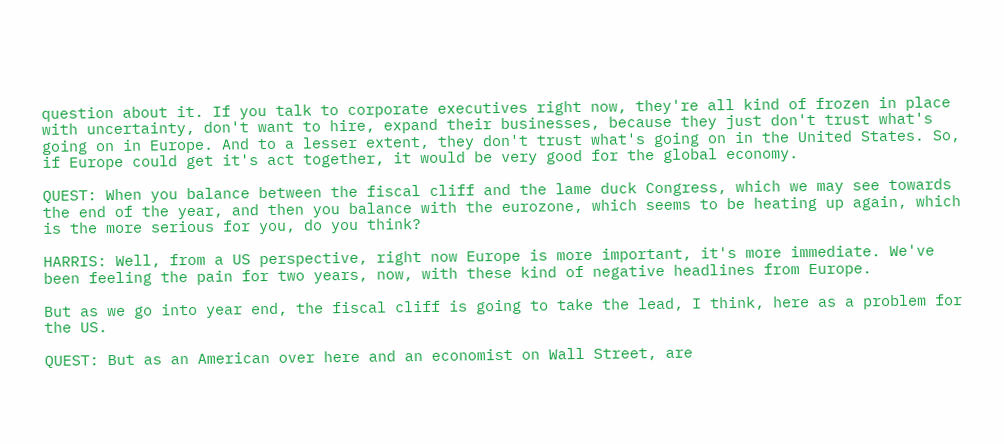question about it. If you talk to corporate executives right now, they're all kind of frozen in place with uncertainty, don't want to hire, expand their businesses, because they just don't trust what's going on in Europe. And to a lesser extent, they don't trust what's going on in the United States. So, if Europe could get it's act together, it would be very good for the global economy.

QUEST: When you balance between the fiscal cliff and the lame duck Congress, which we may see towards the end of the year, and then you balance with the eurozone, which seems to be heating up again, which is the more serious for you, do you think?

HARRIS: Well, from a US perspective, right now Europe is more important, it's more immediate. We've been feeling the pain for two years, now, with these kind of negative headlines from Europe.

But as we go into year end, the fiscal cliff is going to take the lead, I think, here as a problem for the US.

QUEST: But as an American over here and an economist on Wall Street, are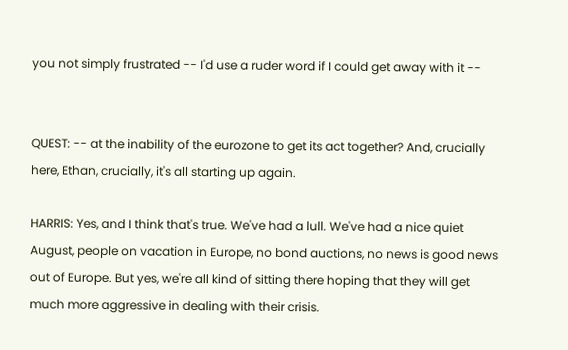you not simply frustrated -- I'd use a ruder word if I could get away with it --


QUEST: -- at the inability of the eurozone to get its act together? And, crucially here, Ethan, crucially, it's all starting up again.

HARRIS: Yes, and I think that's true. We've had a lull. We've had a nice quiet August, people on vacation in Europe, no bond auctions, no news is good news out of Europe. But yes, we're all kind of sitting there hoping that they will get much more aggressive in dealing with their crisis.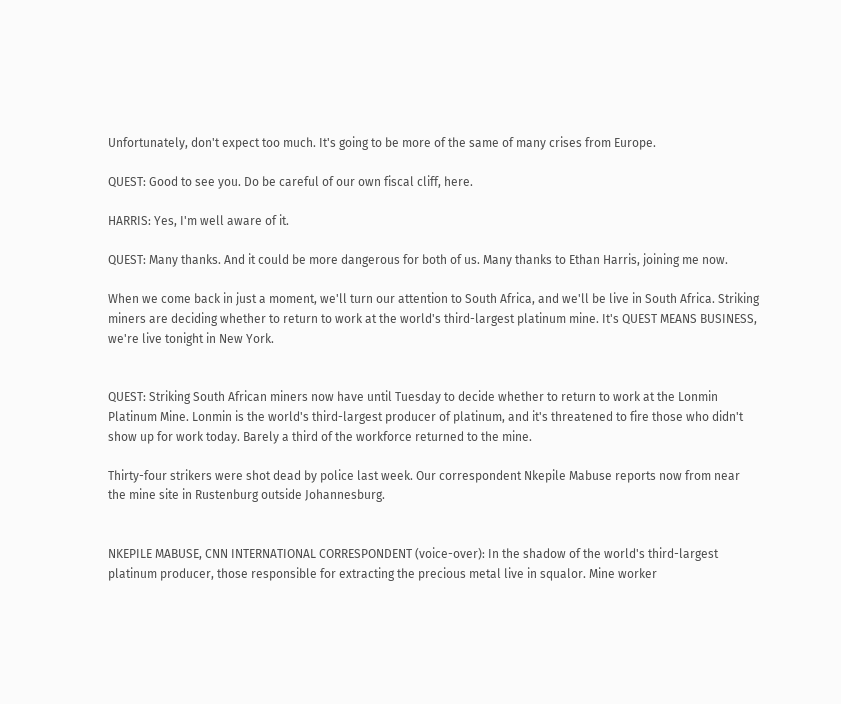Unfortunately, don't expect too much. It's going to be more of the same of many crises from Europe.

QUEST: Good to see you. Do be careful of our own fiscal cliff, here.

HARRIS: Yes, I'm well aware of it.

QUEST: Many thanks. And it could be more dangerous for both of us. Many thanks to Ethan Harris, joining me now.

When we come back in just a moment, we'll turn our attention to South Africa, and we'll be live in South Africa. Striking miners are deciding whether to return to work at the world's third-largest platinum mine. It's QUEST MEANS BUSINESS, we're live tonight in New York.


QUEST: Striking South African miners now have until Tuesday to decide whether to return to work at the Lonmin Platinum Mine. Lonmin is the world's third-largest producer of platinum, and it's threatened to fire those who didn't show up for work today. Barely a third of the workforce returned to the mine.

Thirty-four strikers were shot dead by police last week. Our correspondent Nkepile Mabuse reports now from near the mine site in Rustenburg outside Johannesburg.


NKEPILE MABUSE, CNN INTERNATIONAL CORRESPONDENT (voice-over): In the shadow of the world's third-largest platinum producer, those responsible for extracting the precious metal live in squalor. Mine worker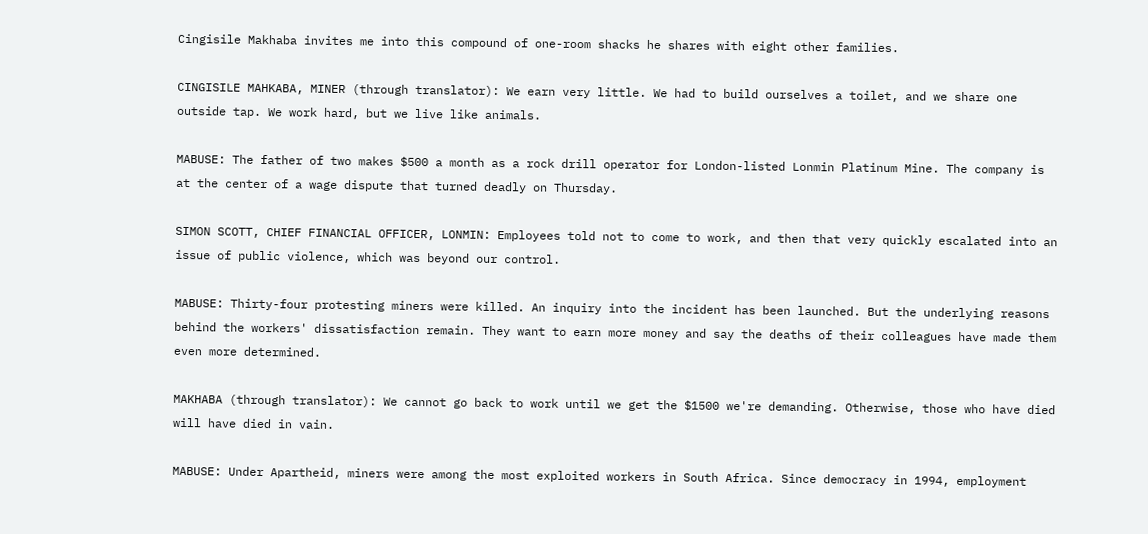Cingisile Makhaba invites me into this compound of one-room shacks he shares with eight other families.

CINGISILE MAHKABA, MINER (through translator): We earn very little. We had to build ourselves a toilet, and we share one outside tap. We work hard, but we live like animals.

MABUSE: The father of two makes $500 a month as a rock drill operator for London-listed Lonmin Platinum Mine. The company is at the center of a wage dispute that turned deadly on Thursday.

SIMON SCOTT, CHIEF FINANCIAL OFFICER, LONMIN: Employees told not to come to work, and then that very quickly escalated into an issue of public violence, which was beyond our control.

MABUSE: Thirty-four protesting miners were killed. An inquiry into the incident has been launched. But the underlying reasons behind the workers' dissatisfaction remain. They want to earn more money and say the deaths of their colleagues have made them even more determined.

MAKHABA (through translator): We cannot go back to work until we get the $1500 we're demanding. Otherwise, those who have died will have died in vain.

MABUSE: Under Apartheid, miners were among the most exploited workers in South Africa. Since democracy in 1994, employment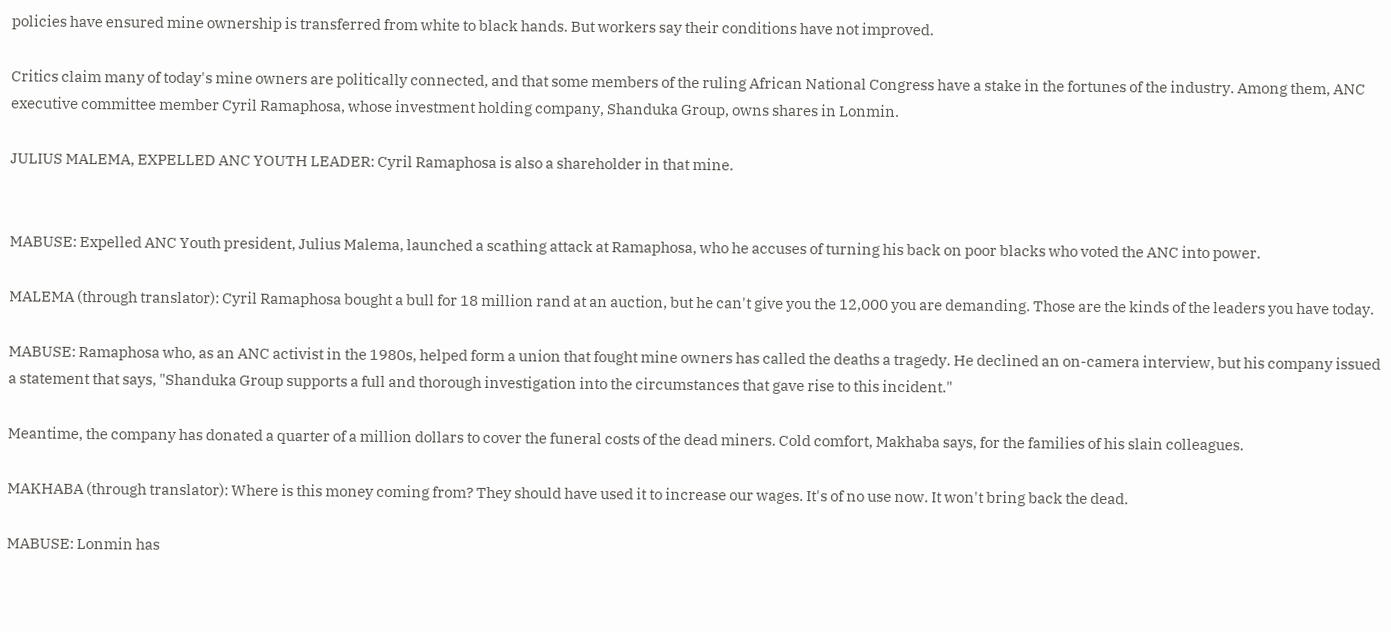policies have ensured mine ownership is transferred from white to black hands. But workers say their conditions have not improved.

Critics claim many of today's mine owners are politically connected, and that some members of the ruling African National Congress have a stake in the fortunes of the industry. Among them, ANC executive committee member Cyril Ramaphosa, whose investment holding company, Shanduka Group, owns shares in Lonmin.

JULIUS MALEMA, EXPELLED ANC YOUTH LEADER: Cyril Ramaphosa is also a shareholder in that mine.


MABUSE: Expelled ANC Youth president, Julius Malema, launched a scathing attack at Ramaphosa, who he accuses of turning his back on poor blacks who voted the ANC into power.

MALEMA (through translator): Cyril Ramaphosa bought a bull for 18 million rand at an auction, but he can't give you the 12,000 you are demanding. Those are the kinds of the leaders you have today.

MABUSE: Ramaphosa who, as an ANC activist in the 1980s, helped form a union that fought mine owners has called the deaths a tragedy. He declined an on-camera interview, but his company issued a statement that says, "Shanduka Group supports a full and thorough investigation into the circumstances that gave rise to this incident."

Meantime, the company has donated a quarter of a million dollars to cover the funeral costs of the dead miners. Cold comfort, Makhaba says, for the families of his slain colleagues.

MAKHABA (through translator): Where is this money coming from? They should have used it to increase our wages. It's of no use now. It won't bring back the dead.

MABUSE: Lonmin has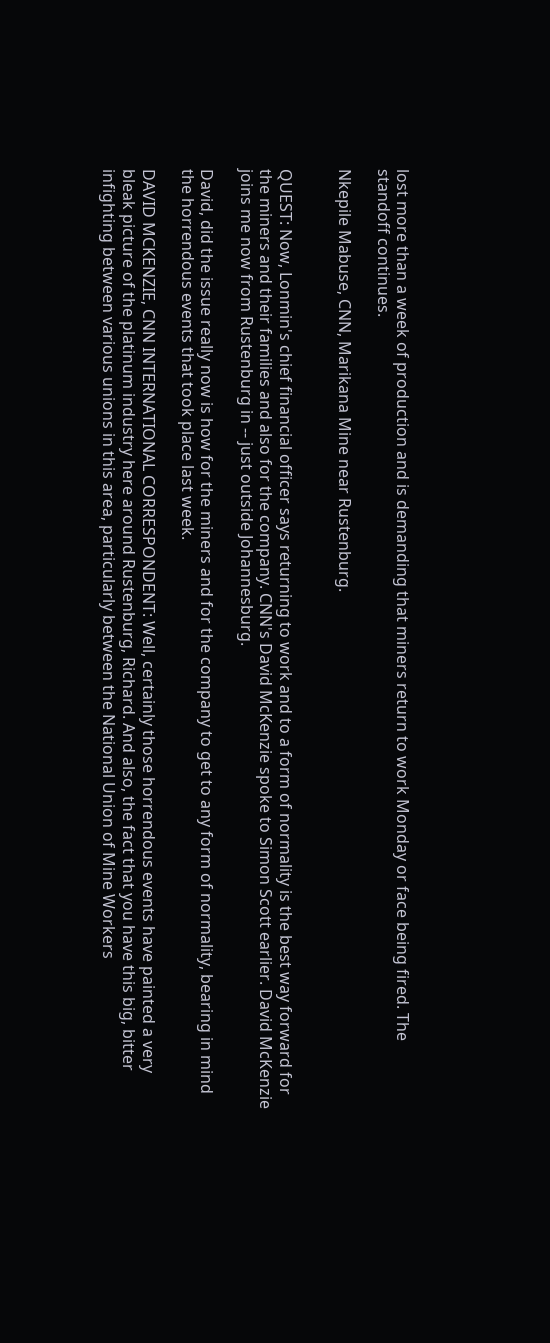lost more than a week of production and is demanding that miners return to work Monday or face being fired. The standoff continues.

Nkepile Mabuse, CNN, Marikana Mine near Rustenburg.


QUEST: Now, Lonmin's chief financial officer says returning to work and to a form of normality is the best way forward for the miners and their families and also for the company. CNN's David McKenzie spoke to Simon Scott earlier. David McKenzie joins me now from Rustenburg in -- just outside Johannesburg.

David, did the issue really now is how for the miners and for the company to get to any form of normality, bearing in mind the horrendous events that took place last week.

DAVID MCKENZIE, CNN INTERNATIONAL CORRESPONDENT: Well, certainly those horrendous events have painted a very bleak picture of the platinum industry here around Rustenburg, Richard. And also, the fact that you have this big, bitter infighting between various unions in this area, particularly between the National Union of Mine Workers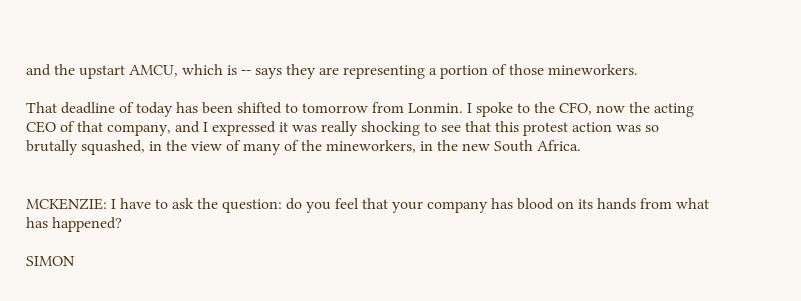and the upstart AMCU, which is -- says they are representing a portion of those mineworkers.

That deadline of today has been shifted to tomorrow from Lonmin. I spoke to the CFO, now the acting CEO of that company, and I expressed it was really shocking to see that this protest action was so brutally squashed, in the view of many of the mineworkers, in the new South Africa.


MCKENZIE: I have to ask the question: do you feel that your company has blood on its hands from what has happened?

SIMON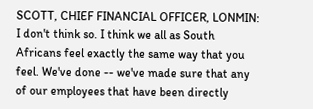SCOTT, CHIEF FINANCIAL OFFICER, LONMIN: I don't think so. I think we all as South Africans feel exactly the same way that you feel. We've done -- we've made sure that any of our employees that have been directly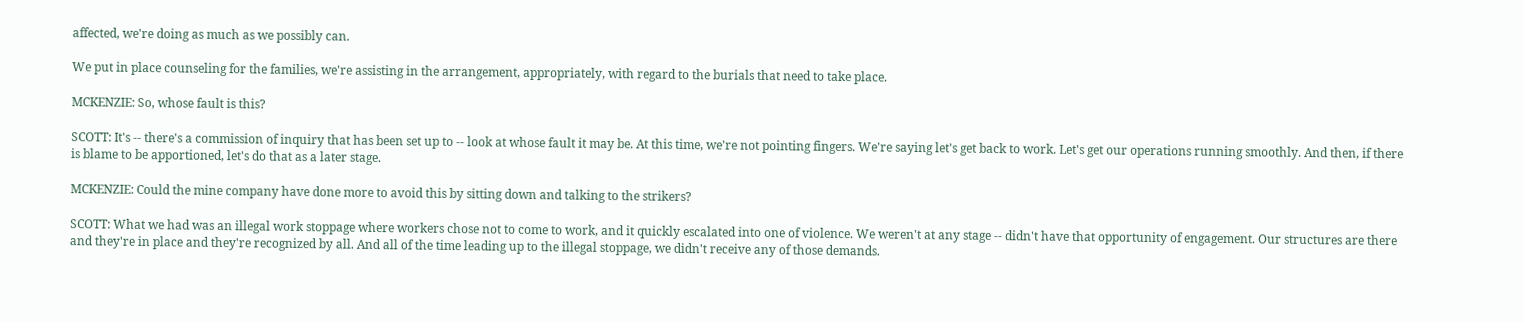affected, we're doing as much as we possibly can.

We put in place counseling for the families, we're assisting in the arrangement, appropriately, with regard to the burials that need to take place.

MCKENZIE: So, whose fault is this?

SCOTT: It's -- there's a commission of inquiry that has been set up to -- look at whose fault it may be. At this time, we're not pointing fingers. We're saying let's get back to work. Let's get our operations running smoothly. And then, if there is blame to be apportioned, let's do that as a later stage.

MCKENZIE: Could the mine company have done more to avoid this by sitting down and talking to the strikers?

SCOTT: What we had was an illegal work stoppage where workers chose not to come to work, and it quickly escalated into one of violence. We weren't at any stage -- didn't have that opportunity of engagement. Our structures are there and they're in place and they're recognized by all. And all of the time leading up to the illegal stoppage, we didn't receive any of those demands.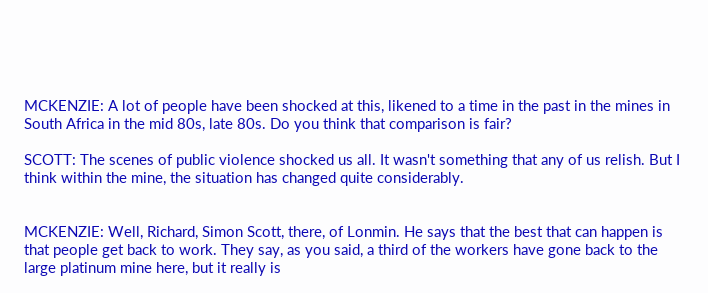MCKENZIE: A lot of people have been shocked at this, likened to a time in the past in the mines in South Africa in the mid 80s, late 80s. Do you think that comparison is fair?

SCOTT: The scenes of public violence shocked us all. It wasn't something that any of us relish. But I think within the mine, the situation has changed quite considerably.


MCKENZIE: Well, Richard, Simon Scott, there, of Lonmin. He says that the best that can happen is that people get back to work. They say, as you said, a third of the workers have gone back to the large platinum mine here, but it really is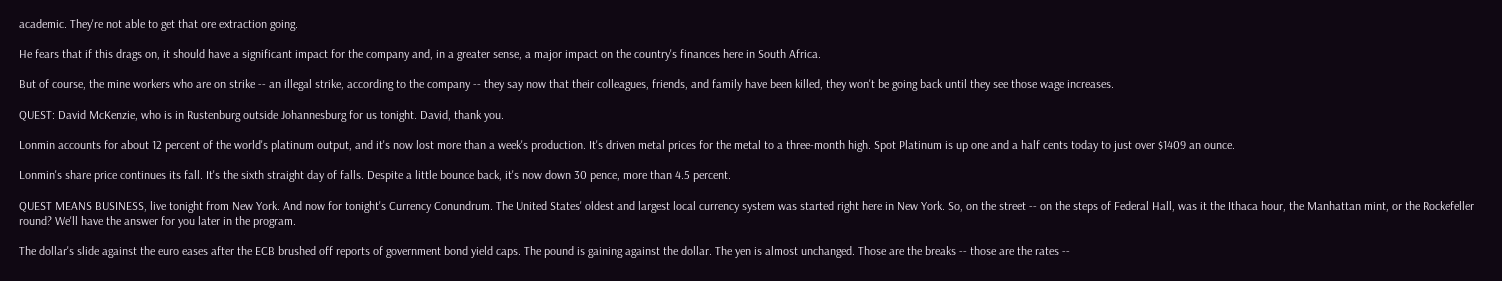academic. They're not able to get that ore extraction going.

He fears that if this drags on, it should have a significant impact for the company and, in a greater sense, a major impact on the country's finances here in South Africa.

But of course, the mine workers who are on strike -- an illegal strike, according to the company -- they say now that their colleagues, friends, and family have been killed, they won't be going back until they see those wage increases.

QUEST: David McKenzie, who is in Rustenburg outside Johannesburg for us tonight. David, thank you.

Lonmin accounts for about 12 percent of the world's platinum output, and it's now lost more than a week's production. It's driven metal prices for the metal to a three-month high. Spot Platinum is up one and a half cents today to just over $1409 an ounce.

Lonmin's share price continues its fall. It's the sixth straight day of falls. Despite a little bounce back, it's now down 30 pence, more than 4.5 percent.

QUEST MEANS BUSINESS, live tonight from New York. And now for tonight's Currency Conundrum. The United States' oldest and largest local currency system was started right here in New York. So, on the street -- on the steps of Federal Hall, was it the Ithaca hour, the Manhattan mint, or the Rockefeller round? We'll have the answer for you later in the program.

The dollar's slide against the euro eases after the ECB brushed off reports of government bond yield caps. The pound is gaining against the dollar. The yen is almost unchanged. Those are the breaks -- those are the rates --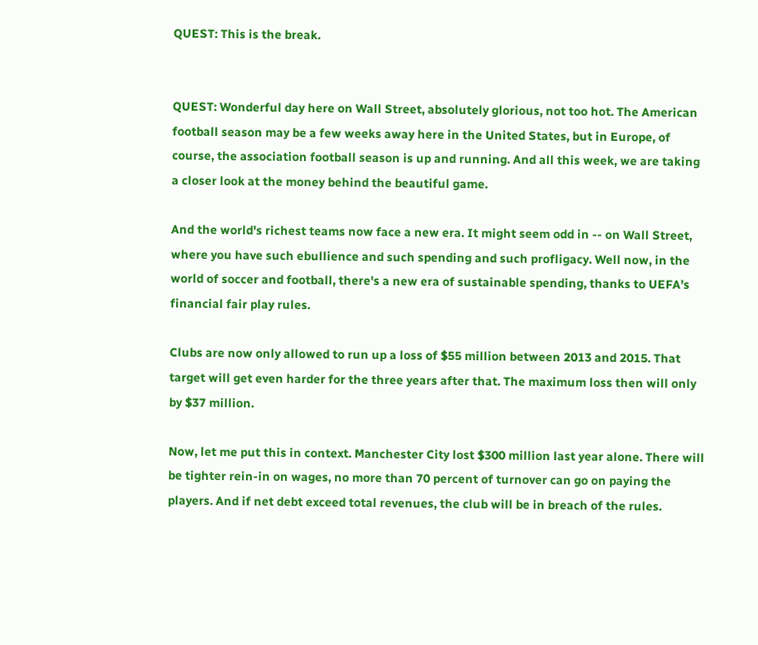QUEST: This is the break.


QUEST: Wonderful day here on Wall Street, absolutely glorious, not too hot. The American football season may be a few weeks away here in the United States, but in Europe, of course, the association football season is up and running. And all this week, we are taking a closer look at the money behind the beautiful game.

And the world's richest teams now face a new era. It might seem odd in -- on Wall Street, where you have such ebullience and such spending and such profligacy. Well now, in the world of soccer and football, there's a new era of sustainable spending, thanks to UEFA's financial fair play rules.

Clubs are now only allowed to run up a loss of $55 million between 2013 and 2015. That target will get even harder for the three years after that. The maximum loss then will only by $37 million.

Now, let me put this in context. Manchester City lost $300 million last year alone. There will be tighter rein-in on wages, no more than 70 percent of turnover can go on paying the players. And if net debt exceed total revenues, the club will be in breach of the rules.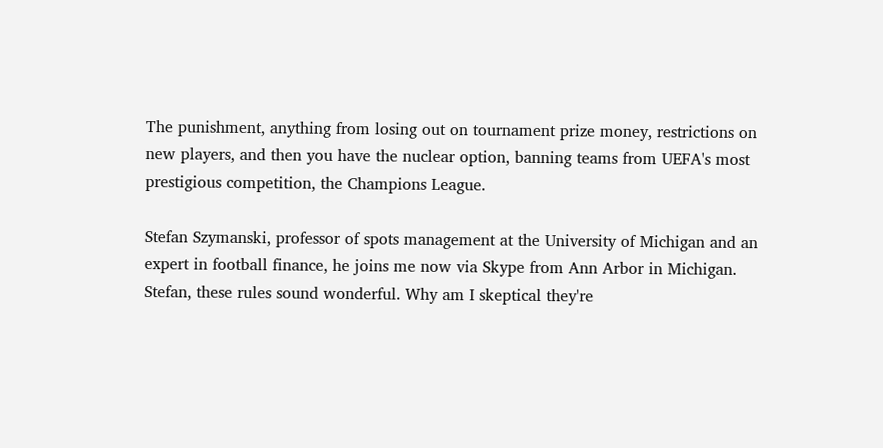The punishment, anything from losing out on tournament prize money, restrictions on new players, and then you have the nuclear option, banning teams from UEFA's most prestigious competition, the Champions League.

Stefan Szymanski, professor of spots management at the University of Michigan and an expert in football finance, he joins me now via Skype from Ann Arbor in Michigan. Stefan, these rules sound wonderful. Why am I skeptical they're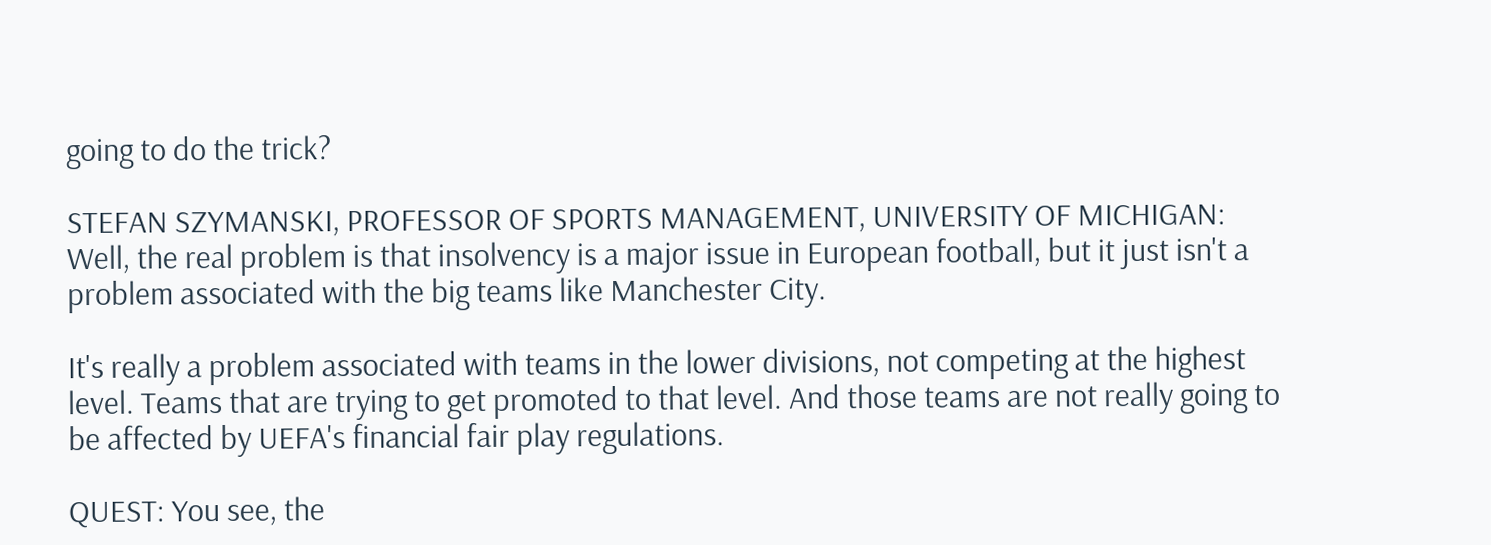going to do the trick?

STEFAN SZYMANSKI, PROFESSOR OF SPORTS MANAGEMENT, UNIVERSITY OF MICHIGAN: Well, the real problem is that insolvency is a major issue in European football, but it just isn't a problem associated with the big teams like Manchester City.

It's really a problem associated with teams in the lower divisions, not competing at the highest level. Teams that are trying to get promoted to that level. And those teams are not really going to be affected by UEFA's financial fair play regulations.

QUEST: You see, the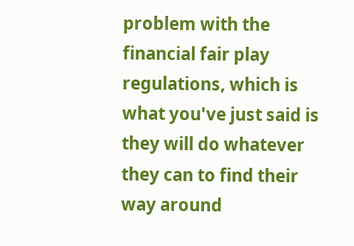problem with the financial fair play regulations, which is what you've just said is they will do whatever they can to find their way around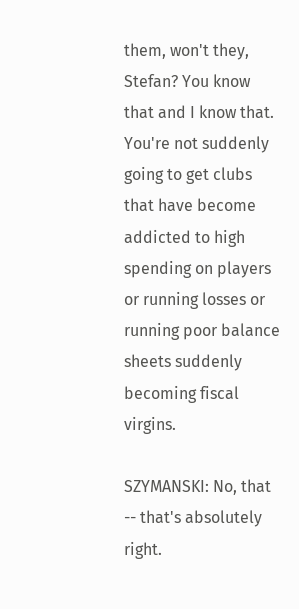them, won't they, Stefan? You know that and I know that. You're not suddenly going to get clubs that have become addicted to high spending on players or running losses or running poor balance sheets suddenly becoming fiscal virgins.

SZYMANSKI: No, that -- that's absolutely right.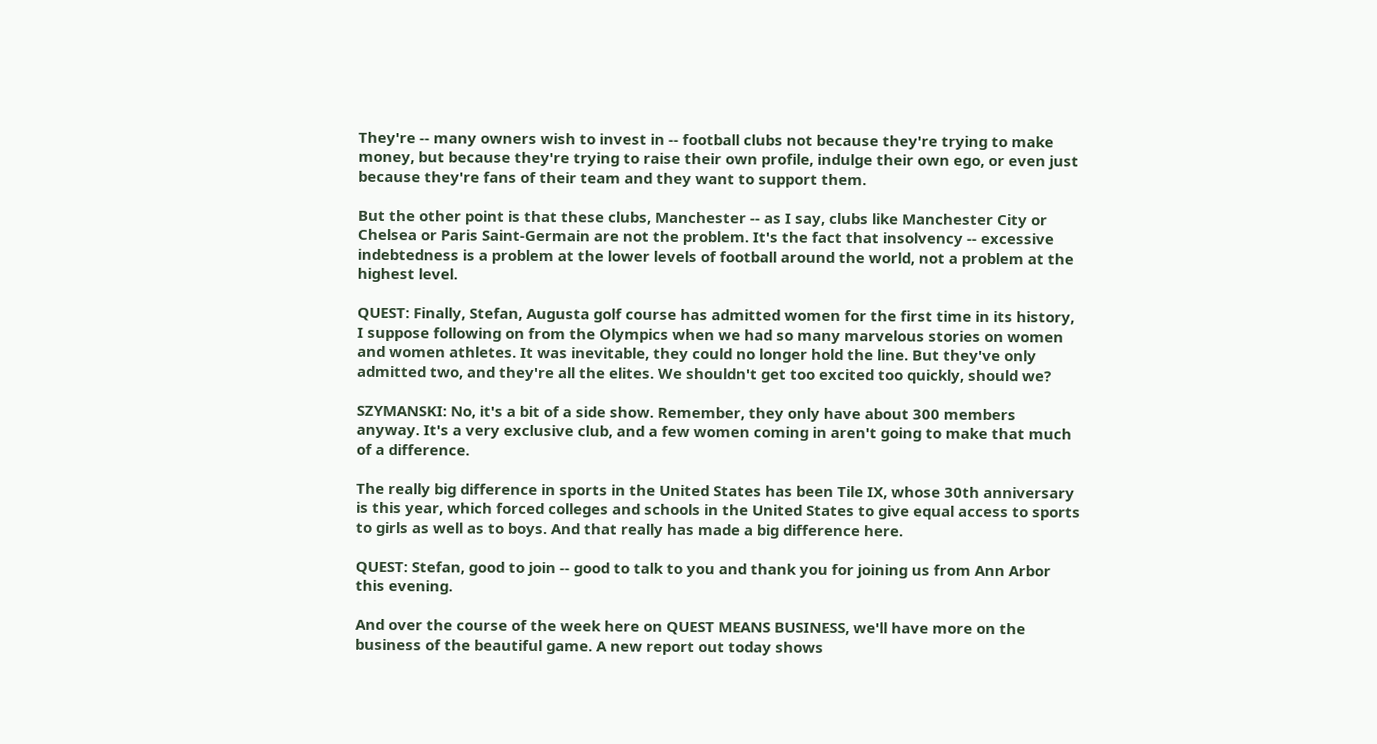They're -- many owners wish to invest in -- football clubs not because they're trying to make money, but because they're trying to raise their own profile, indulge their own ego, or even just because they're fans of their team and they want to support them.

But the other point is that these clubs, Manchester -- as I say, clubs like Manchester City or Chelsea or Paris Saint-Germain are not the problem. It's the fact that insolvency -- excessive indebtedness is a problem at the lower levels of football around the world, not a problem at the highest level.

QUEST: Finally, Stefan, Augusta golf course has admitted women for the first time in its history, I suppose following on from the Olympics when we had so many marvelous stories on women and women athletes. It was inevitable, they could no longer hold the line. But they've only admitted two, and they're all the elites. We shouldn't get too excited too quickly, should we?

SZYMANSKI: No, it's a bit of a side show. Remember, they only have about 300 members anyway. It's a very exclusive club, and a few women coming in aren't going to make that much of a difference.

The really big difference in sports in the United States has been Tile IX, whose 30th anniversary is this year, which forced colleges and schools in the United States to give equal access to sports to girls as well as to boys. And that really has made a big difference here.

QUEST: Stefan, good to join -- good to talk to you and thank you for joining us from Ann Arbor this evening.

And over the course of the week here on QUEST MEANS BUSINESS, we'll have more on the business of the beautiful game. A new report out today shows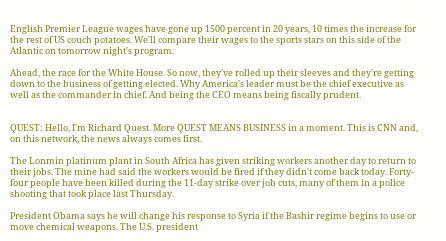English Premier League wages have gone up 1500 percent in 20 years, 10 times the increase for the rest of US couch potatoes. We'll compare their wages to the sports stars on this side of the Atlantic on tomorrow night's program.

Ahead, the race for the White House. So now, they've rolled up their sleeves and they're getting down to the business of getting elected. Why America's leader must be the chief executive as well as the commander in chief. And being the CEO means being fiscally prudent.


QUEST: Hello, I'm Richard Quest. More QUEST MEANS BUSINESS in a moment. This is CNN and, on this network, the news always comes first.

The Lonmin platinum plant in South Africa has given striking workers another day to return to their jobs. The mine had said the workers would be fired if they didn't come back today. Forty-four people have been killed during the 11-day strike over job cuts, many of them in a police shooting that took place last Thursday.

President Obama says he will change his response to Syria if the Bashir regime begins to use or move chemical weapons. The U.S. president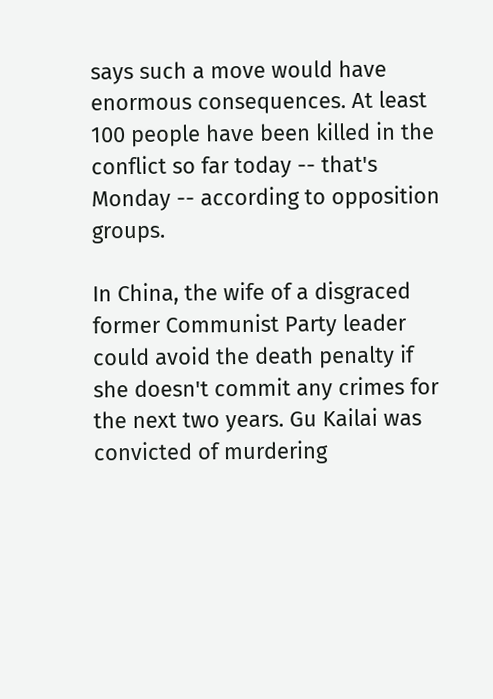says such a move would have enormous consequences. At least 100 people have been killed in the conflict so far today -- that's Monday -- according to opposition groups.

In China, the wife of a disgraced former Communist Party leader could avoid the death penalty if she doesn't commit any crimes for the next two years. Gu Kailai was convicted of murdering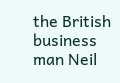the British business man Neil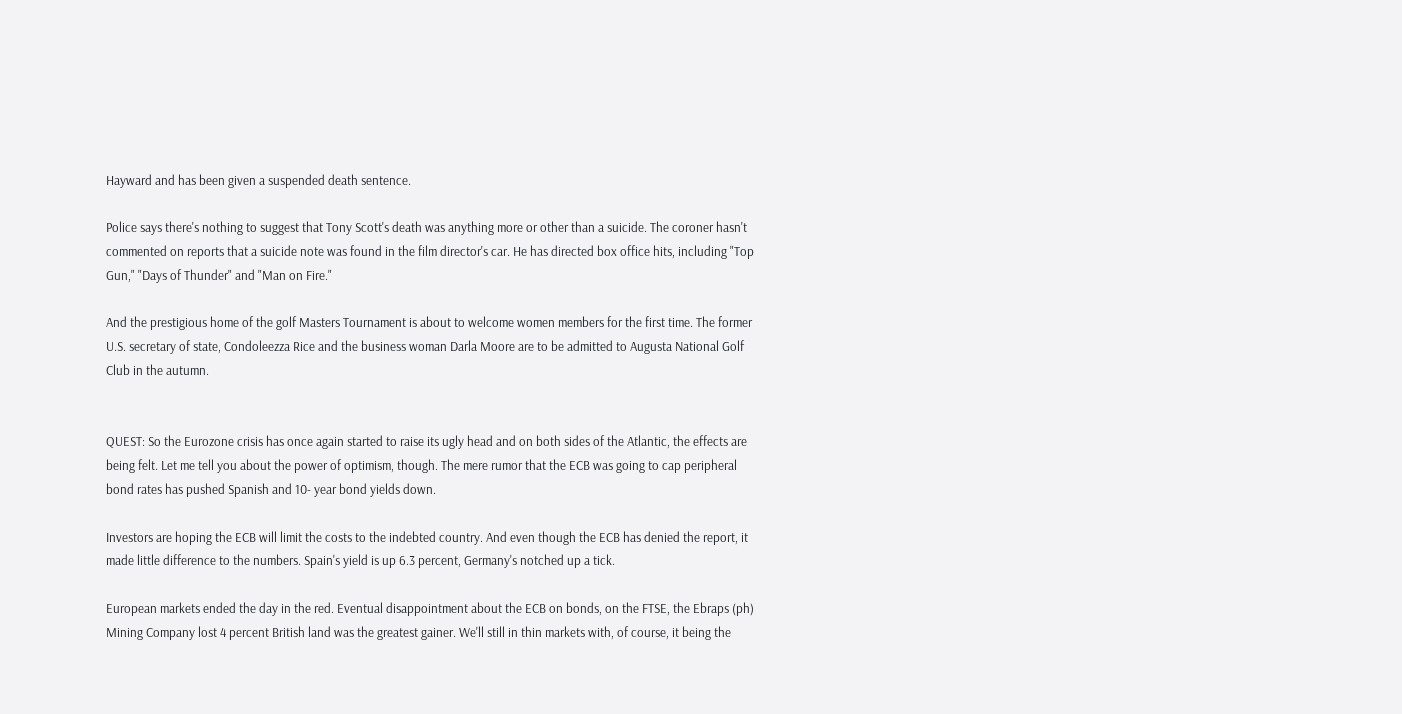Hayward and has been given a suspended death sentence.

Police says there's nothing to suggest that Tony Scott's death was anything more or other than a suicide. The coroner hasn't commented on reports that a suicide note was found in the film director's car. He has directed box office hits, including "Top Gun," "Days of Thunder" and "Man on Fire."

And the prestigious home of the golf Masters Tournament is about to welcome women members for the first time. The former U.S. secretary of state, Condoleezza Rice and the business woman Darla Moore are to be admitted to Augusta National Golf Club in the autumn.


QUEST: So the Eurozone crisis has once again started to raise its ugly head and on both sides of the Atlantic, the effects are being felt. Let me tell you about the power of optimism, though. The mere rumor that the ECB was going to cap peripheral bond rates has pushed Spanish and 10- year bond yields down.

Investors are hoping the ECB will limit the costs to the indebted country. And even though the ECB has denied the report, it made little difference to the numbers. Spain's yield is up 6.3 percent, Germany's notched up a tick.

European markets ended the day in the red. Eventual disappointment about the ECB on bonds, on the FTSE, the Ebraps (ph) Mining Company lost 4 percent British land was the greatest gainer. We'll still in thin markets with, of course, it being the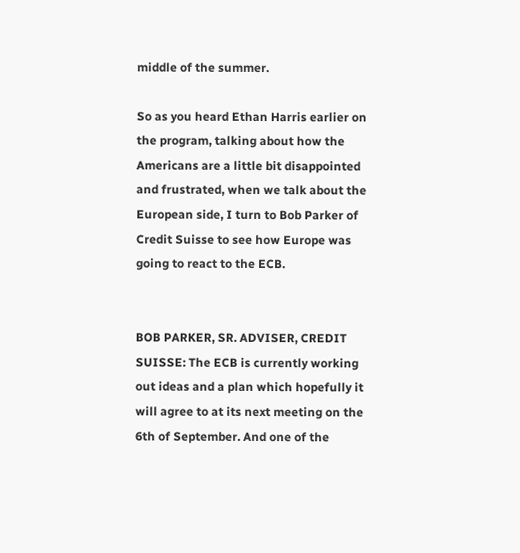middle of the summer.

So as you heard Ethan Harris earlier on the program, talking about how the Americans are a little bit disappointed and frustrated, when we talk about the European side, I turn to Bob Parker of Credit Suisse to see how Europe was going to react to the ECB.


BOB PARKER, SR. ADVISER, CREDIT SUISSE: The ECB is currently working out ideas and a plan which hopefully it will agree to at its next meeting on the 6th of September. And one of the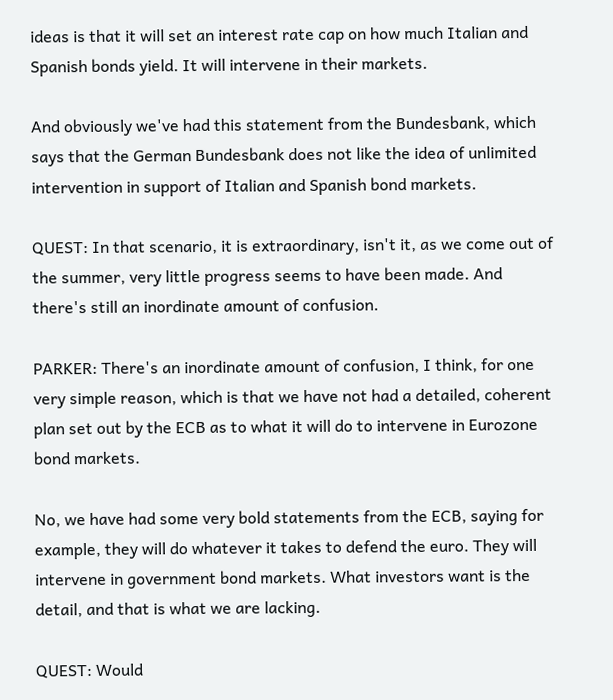ideas is that it will set an interest rate cap on how much Italian and Spanish bonds yield. It will intervene in their markets.

And obviously we've had this statement from the Bundesbank, which says that the German Bundesbank does not like the idea of unlimited intervention in support of Italian and Spanish bond markets.

QUEST: In that scenario, it is extraordinary, isn't it, as we come out of the summer, very little progress seems to have been made. And there's still an inordinate amount of confusion.

PARKER: There's an inordinate amount of confusion, I think, for one very simple reason, which is that we have not had a detailed, coherent plan set out by the ECB as to what it will do to intervene in Eurozone bond markets.

No, we have had some very bold statements from the ECB, saying for example, they will do whatever it takes to defend the euro. They will intervene in government bond markets. What investors want is the detail, and that is what we are lacking.

QUEST: Would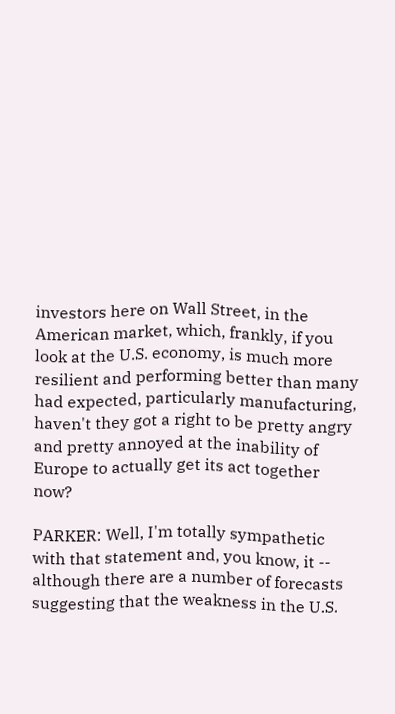investors here on Wall Street, in the American market, which, frankly, if you look at the U.S. economy, is much more resilient and performing better than many had expected, particularly manufacturing, haven't they got a right to be pretty angry and pretty annoyed at the inability of Europe to actually get its act together now?

PARKER: Well, I'm totally sympathetic with that statement and, you know, it -- although there are a number of forecasts suggesting that the weakness in the U.S.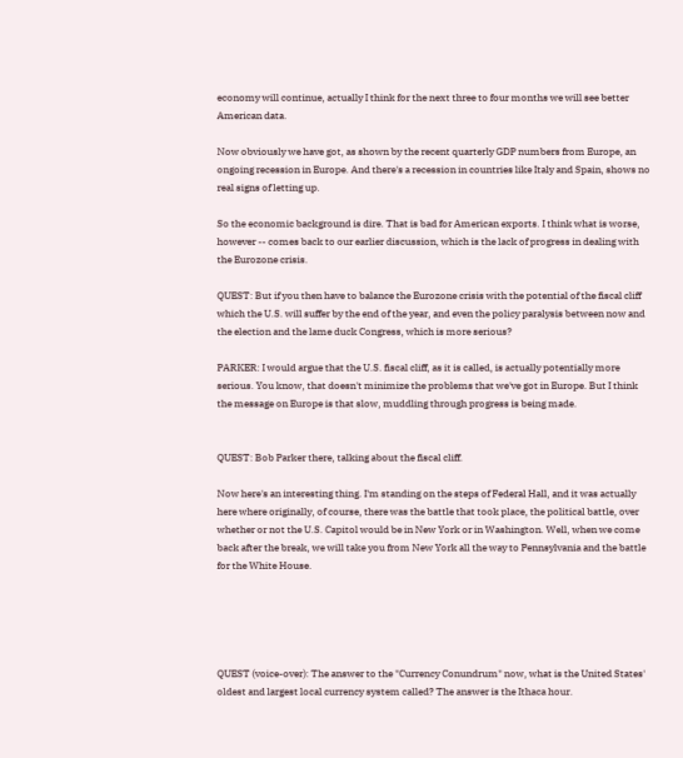economy will continue, actually I think for the next three to four months we will see better American data.

Now obviously we have got, as shown by the recent quarterly GDP numbers from Europe, an ongoing recession in Europe. And there's a recession in countries like Italy and Spain, shows no real signs of letting up.

So the economic background is dire. That is bad for American exports. I think what is worse, however -- comes back to our earlier discussion, which is the lack of progress in dealing with the Eurozone crisis.

QUEST: But if you then have to balance the Eurozone crisis with the potential of the fiscal cliff which the U.S. will suffer by the end of the year, and even the policy paralysis between now and the election and the lame duck Congress, which is more serious?

PARKER: I would argue that the U.S. fiscal cliff, as it is called, is actually potentially more serious. You know, that doesn't minimize the problems that we've got in Europe. But I think the message on Europe is that slow, muddling through progress is being made.


QUEST: Bob Parker there, talking about the fiscal cliff.

Now here's an interesting thing. I'm standing on the steps of Federal Hall, and it was actually here where originally, of course, there was the battle that took place, the political battle, over whether or not the U.S. Capitol would be in New York or in Washington. Well, when we come back after the break, we will take you from New York all the way to Pennsylvania and the battle for the White House.





QUEST (voice-over): The answer to the "Currency Conundrum" now, what is the United States' oldest and largest local currency system called? The answer is the Ithaca hour.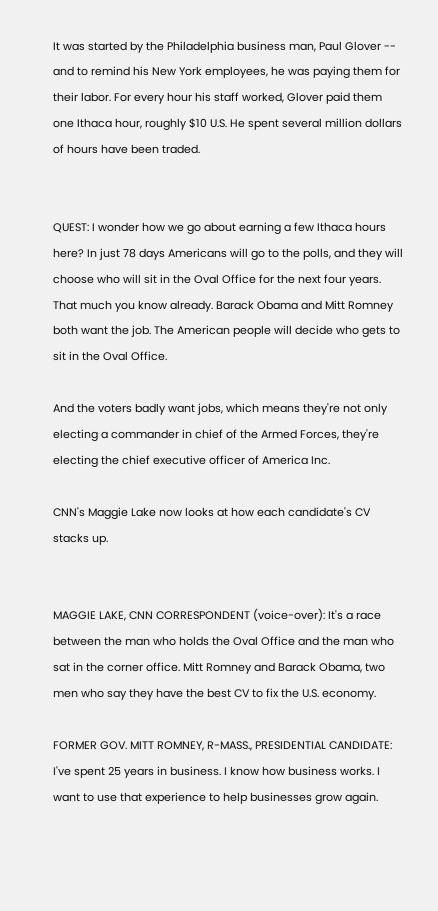It was started by the Philadelphia business man, Paul Glover -- and to remind his New York employees, he was paying them for their labor. For every hour his staff worked, Glover paid them one Ithaca hour, roughly $10 U.S. He spent several million dollars of hours have been traded.


QUEST: I wonder how we go about earning a few Ithaca hours here? In just 78 days Americans will go to the polls, and they will choose who will sit in the Oval Office for the next four years. That much you know already. Barack Obama and Mitt Romney both want the job. The American people will decide who gets to sit in the Oval Office.

And the voters badly want jobs, which means they're not only electing a commander in chief of the Armed Forces, they're electing the chief executive officer of America Inc.

CNN's Maggie Lake now looks at how each candidate's CV stacks up.


MAGGIE LAKE, CNN CORRESPONDENT (voice-over): It's a race between the man who holds the Oval Office and the man who sat in the corner office. Mitt Romney and Barack Obama, two men who say they have the best CV to fix the U.S. economy.

FORMER GOV. MITT ROMNEY, R-MASS., PRESIDENTIAL CANDIDATE: I've spent 25 years in business. I know how business works. I want to use that experience to help businesses grow again.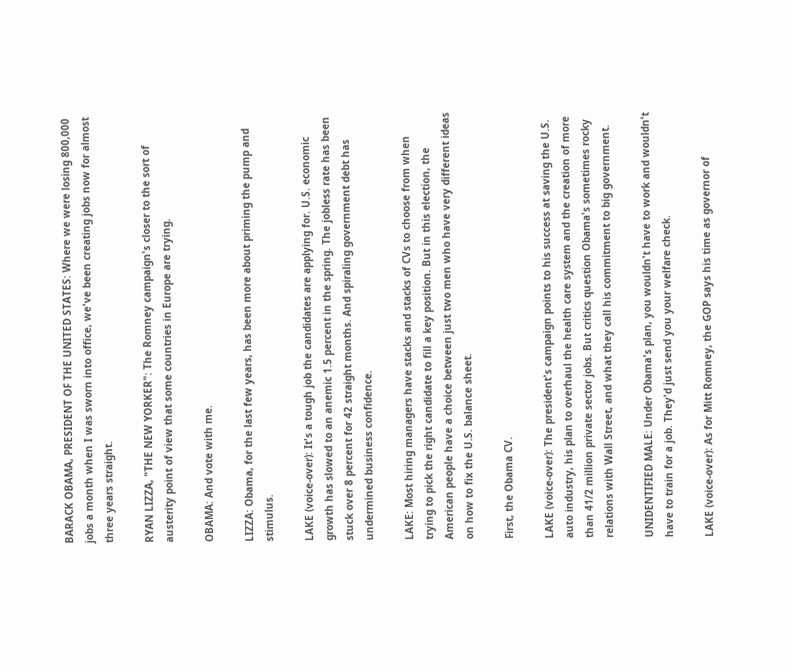BARACK OBAMA, PRESIDENT OF THE UNITED STATES: Where we were losing 800,000 jobs a month when I was sworn into office, we've been creating jobs now for almost three years straight.

RYAN LIZZA, "THE NEW YORKER": The Romney campaign's closer to the sort of austerity point of view that some countries in Europe are trying.

OBAMA: And vote with me.

LIZZA: Obama, for the last few years, has been more about priming the pump and stimulus.

LAKE (voice-over): It's a tough job the candidates are applying for. U.S. economic growth has slowed to an anemic 1.5 percent in the spring. The jobless rate has been stuck over 8 percent for 42 straight months. And spiraling government debt has undermined business confidence.

LAKE: Most hiring managers have stacks and stacks of CVs to choose from when trying to pick the right candidate to fill a key position. But in this election, the American people have a choice between just two men who have very different ideas on how to fix the U.S. balance sheet.

First, the Obama CV.

LAKE (voice-over): The president's campaign points to his success at saving the U.S. auto industry, his plan to overhaul the health care system and the creation of more than 41/2 million private sector jobs. But critics question Obama's sometimes rocky relations with Wall Street, and what they call his commitment to big government.

UNIDENTIFIED MALE: Under Obama's plan, you wouldn't have to work and wouldn't have to train for a job. They'd just send you your welfare check.

LAKE (voice-over): As for Mitt Romney, the GOP says his time as governor of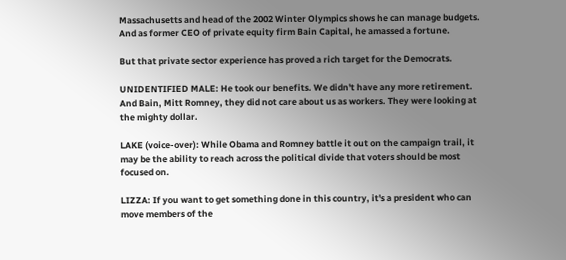Massachusetts and head of the 2002 Winter Olympics shows he can manage budgets. And as former CEO of private equity firm Bain Capital, he amassed a fortune.

But that private sector experience has proved a rich target for the Democrats.

UNIDENTIFIED MALE: He took our benefits. We didn't have any more retirement. And Bain, Mitt Romney, they did not care about us as workers. They were looking at the mighty dollar.

LAKE (voice-over): While Obama and Romney battle it out on the campaign trail, it may be the ability to reach across the political divide that voters should be most focused on.

LIZZA: If you want to get something done in this country, it's a president who can move members of the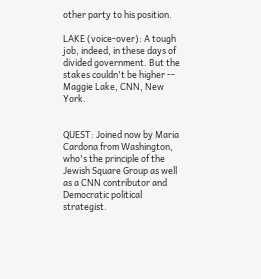other party to his position.

LAKE (voice-over): A tough job, indeed, in these days of divided government. But the stakes couldn't be higher -- Maggie Lake, CNN, New York.


QUEST: Joined now by Maria Cardona from Washington, who's the principle of the Jewish Square Group as well as a CNN contributor and Democratic political strategist.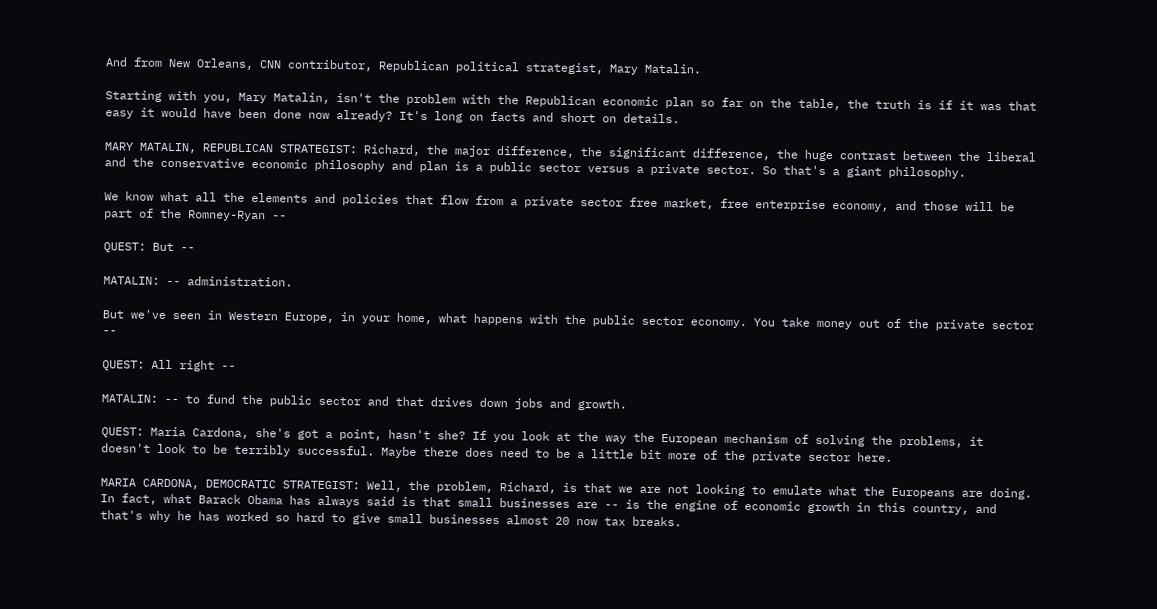And from New Orleans, CNN contributor, Republican political strategist, Mary Matalin.

Starting with you, Mary Matalin, isn't the problem with the Republican economic plan so far on the table, the truth is if it was that easy it would have been done now already? It's long on facts and short on details.

MARY MATALIN, REPUBLICAN STRATEGIST: Richard, the major difference, the significant difference, the huge contrast between the liberal and the conservative economic philosophy and plan is a public sector versus a private sector. So that's a giant philosophy.

We know what all the elements and policies that flow from a private sector free market, free enterprise economy, and those will be part of the Romney-Ryan --

QUEST: But --

MATALIN: -- administration.

But we've seen in Western Europe, in your home, what happens with the public sector economy. You take money out of the private sector --

QUEST: All right --

MATALIN: -- to fund the public sector and that drives down jobs and growth.

QUEST: Maria Cardona, she's got a point, hasn't she? If you look at the way the European mechanism of solving the problems, it doesn't look to be terribly successful. Maybe there does need to be a little bit more of the private sector here.

MARIA CARDONA, DEMOCRATIC STRATEGIST: Well, the problem, Richard, is that we are not looking to emulate what the Europeans are doing. In fact, what Barack Obama has always said is that small businesses are -- is the engine of economic growth in this country, and that's why he has worked so hard to give small businesses almost 20 now tax breaks.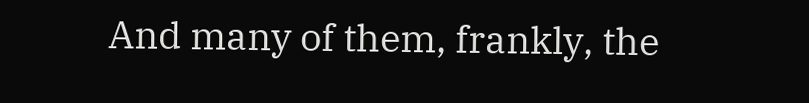And many of them, frankly, the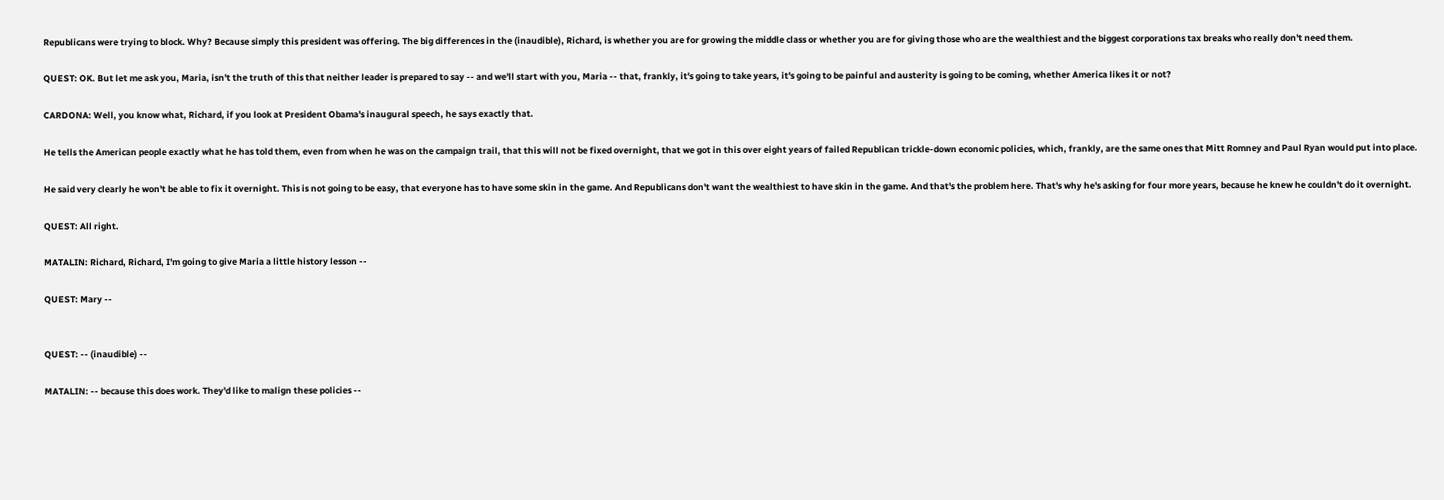Republicans were trying to block. Why? Because simply this president was offering. The big differences in the (inaudible), Richard, is whether you are for growing the middle class or whether you are for giving those who are the wealthiest and the biggest corporations tax breaks who really don't need them.

QUEST: OK. But let me ask you, Maria, isn't the truth of this that neither leader is prepared to say -- and we'll start with you, Maria -- that, frankly, it's going to take years, it's going to be painful and austerity is going to be coming, whether America likes it or not?

CARDONA: Well, you know what, Richard, if you look at President Obama's inaugural speech, he says exactly that.

He tells the American people exactly what he has told them, even from when he was on the campaign trail, that this will not be fixed overnight, that we got in this over eight years of failed Republican trickle-down economic policies, which, frankly, are the same ones that Mitt Romney and Paul Ryan would put into place.

He said very clearly he won't be able to fix it overnight. This is not going to be easy, that everyone has to have some skin in the game. And Republicans don't want the wealthiest to have skin in the game. And that's the problem here. That's why he's asking for four more years, because he knew he couldn't do it overnight.

QUEST: All right.

MATALIN: Richard, Richard, I'm going to give Maria a little history lesson --

QUEST: Mary --


QUEST: -- (inaudible) --

MATALIN: -- because this does work. They'd like to malign these policies --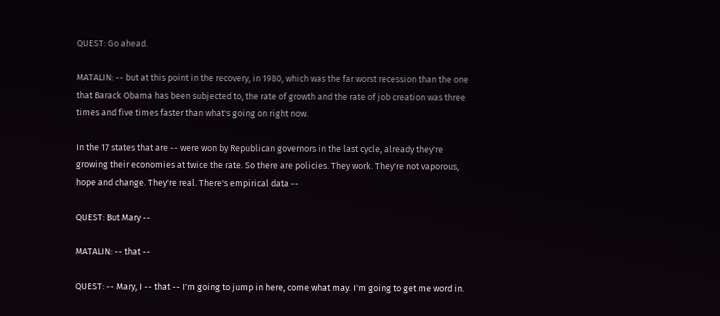QUEST: Go ahead.

MATALIN: -- but at this point in the recovery, in 1980, which was the far worst recession than the one that Barack Obama has been subjected to, the rate of growth and the rate of job creation was three times and five times faster than what's going on right now.

In the 17 states that are -- were won by Republican governors in the last cycle, already they're growing their economies at twice the rate. So there are policies. They work. They're not vaporous, hope and change. They're real. There's empirical data --

QUEST: But Mary --

MATALIN: -- that --

QUEST: -- Mary, I -- that -- I'm going to jump in here, come what may. I'm going to get me word in.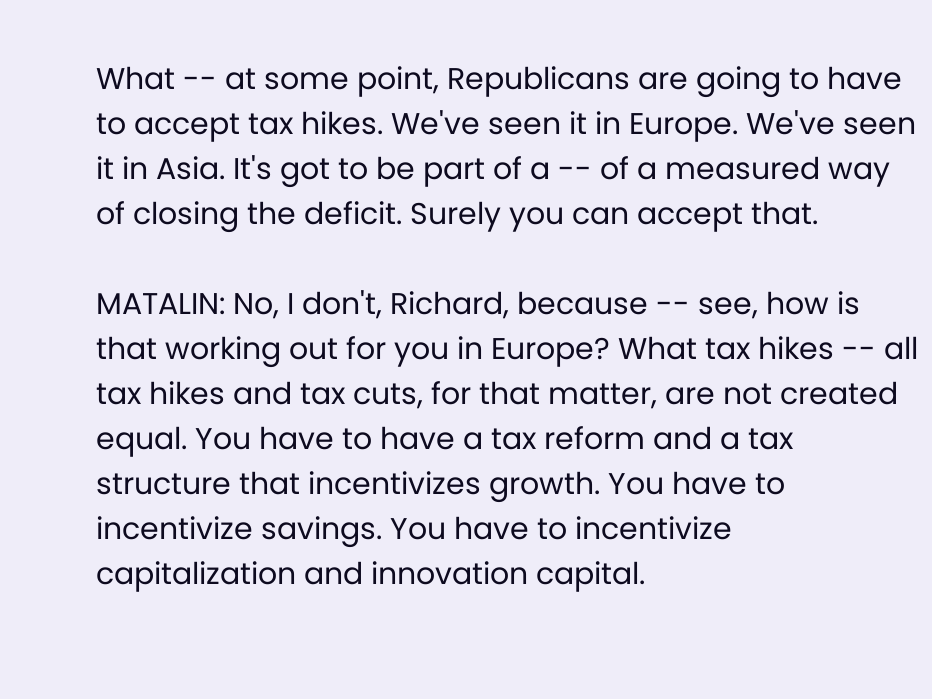What -- at some point, Republicans are going to have to accept tax hikes. We've seen it in Europe. We've seen it in Asia. It's got to be part of a -- of a measured way of closing the deficit. Surely you can accept that.

MATALIN: No, I don't, Richard, because -- see, how is that working out for you in Europe? What tax hikes -- all tax hikes and tax cuts, for that matter, are not created equal. You have to have a tax reform and a tax structure that incentivizes growth. You have to incentivize savings. You have to incentivize capitalization and innovation capital.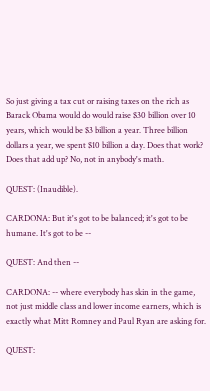So just giving a tax cut or raising taxes on the rich as Barack Obama would do would raise $30 billion over 10 years, which would be $3 billion a year. Three billion dollars a year, we spent $10 billion a day. Does that work? Does that add up? No, not in anybody's math.

QUEST: (Inaudible).

CARDONA: But it's got to be balanced; it's got to be humane. It's got to be --

QUEST: And then --

CARDONA: -- where everybody has skin in the game, not just middle class and lower income earners, which is exactly what Mitt Romney and Paul Ryan are asking for.

QUEST: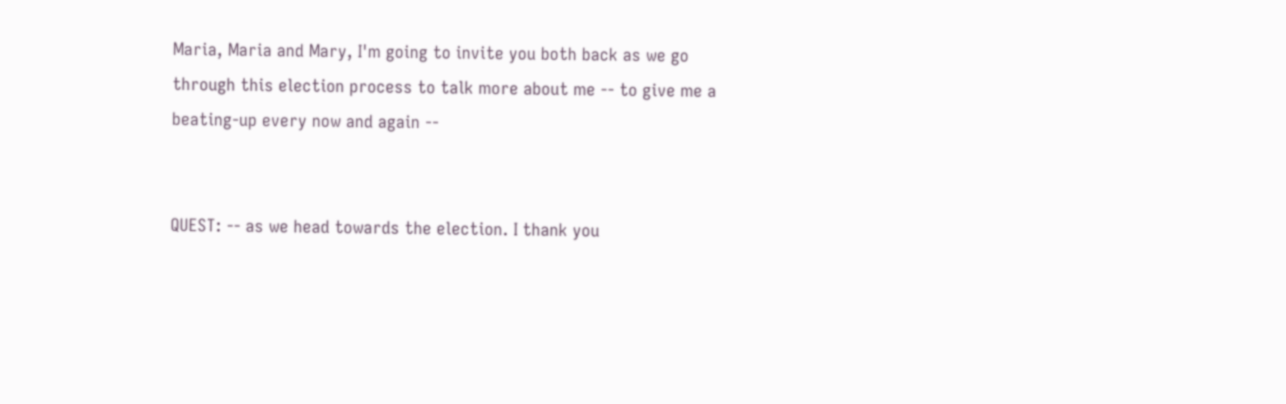Maria, Maria and Mary, I'm going to invite you both back as we go through this election process to talk more about me -- to give me a beating-up every now and again --


QUEST: -- as we head towards the election. I thank you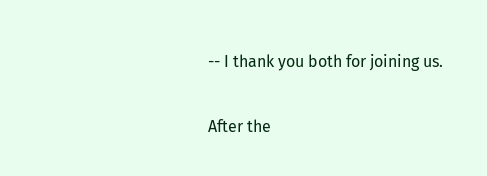-- I thank you both for joining us.

After the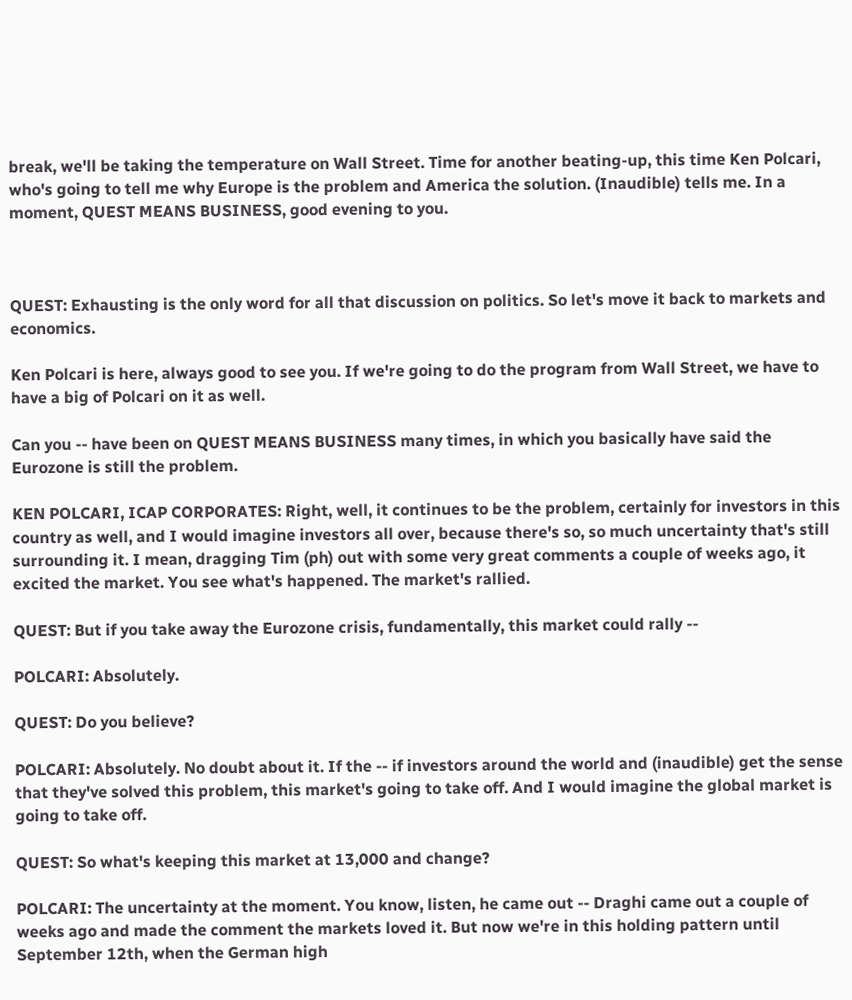break, we'll be taking the temperature on Wall Street. Time for another beating-up, this time Ken Polcari, who's going to tell me why Europe is the problem and America the solution. (Inaudible) tells me. In a moment, QUEST MEANS BUSINESS, good evening to you.



QUEST: Exhausting is the only word for all that discussion on politics. So let's move it back to markets and economics.

Ken Polcari is here, always good to see you. If we're going to do the program from Wall Street, we have to have a big of Polcari on it as well.

Can you -- have been on QUEST MEANS BUSINESS many times, in which you basically have said the Eurozone is still the problem.

KEN POLCARI, ICAP CORPORATES: Right, well, it continues to be the problem, certainly for investors in this country as well, and I would imagine investors all over, because there's so, so much uncertainty that's still surrounding it. I mean, dragging Tim (ph) out with some very great comments a couple of weeks ago, it excited the market. You see what's happened. The market's rallied.

QUEST: But if you take away the Eurozone crisis, fundamentally, this market could rally --

POLCARI: Absolutely.

QUEST: Do you believe?

POLCARI: Absolutely. No doubt about it. If the -- if investors around the world and (inaudible) get the sense that they've solved this problem, this market's going to take off. And I would imagine the global market is going to take off.

QUEST: So what's keeping this market at 13,000 and change?

POLCARI: The uncertainty at the moment. You know, listen, he came out -- Draghi came out a couple of weeks ago and made the comment the markets loved it. But now we're in this holding pattern until September 12th, when the German high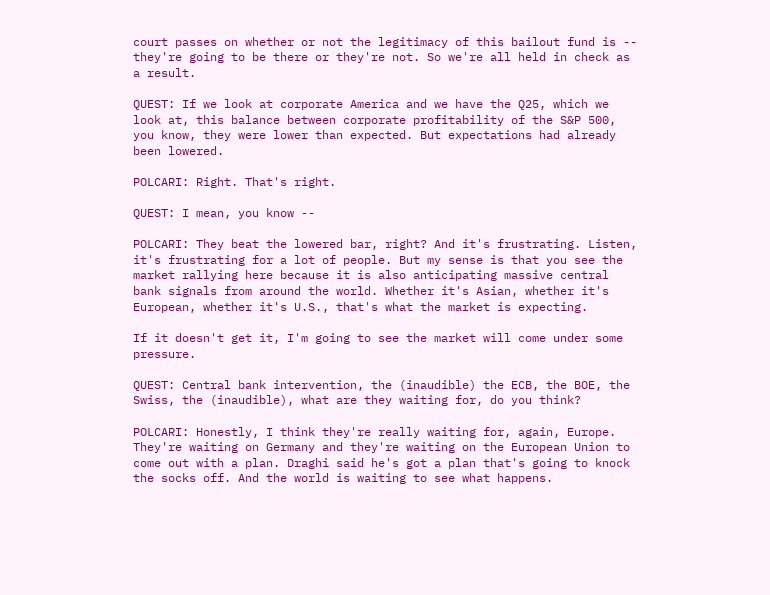court passes on whether or not the legitimacy of this bailout fund is -- they're going to be there or they're not. So we're all held in check as a result.

QUEST: If we look at corporate America and we have the Q25, which we look at, this balance between corporate profitability of the S&P 500, you know, they were lower than expected. But expectations had already been lowered.

POLCARI: Right. That's right.

QUEST: I mean, you know --

POLCARI: They beat the lowered bar, right? And it's frustrating. Listen, it's frustrating for a lot of people. But my sense is that you see the market rallying here because it is also anticipating massive central bank signals from around the world. Whether it's Asian, whether it's European, whether it's U.S., that's what the market is expecting.

If it doesn't get it, I'm going to see the market will come under some pressure.

QUEST: Central bank intervention, the (inaudible) the ECB, the BOE, the Swiss, the (inaudible), what are they waiting for, do you think?

POLCARI: Honestly, I think they're really waiting for, again, Europe. They're waiting on Germany and they're waiting on the European Union to come out with a plan. Draghi said he's got a plan that's going to knock the socks off. And the world is waiting to see what happens.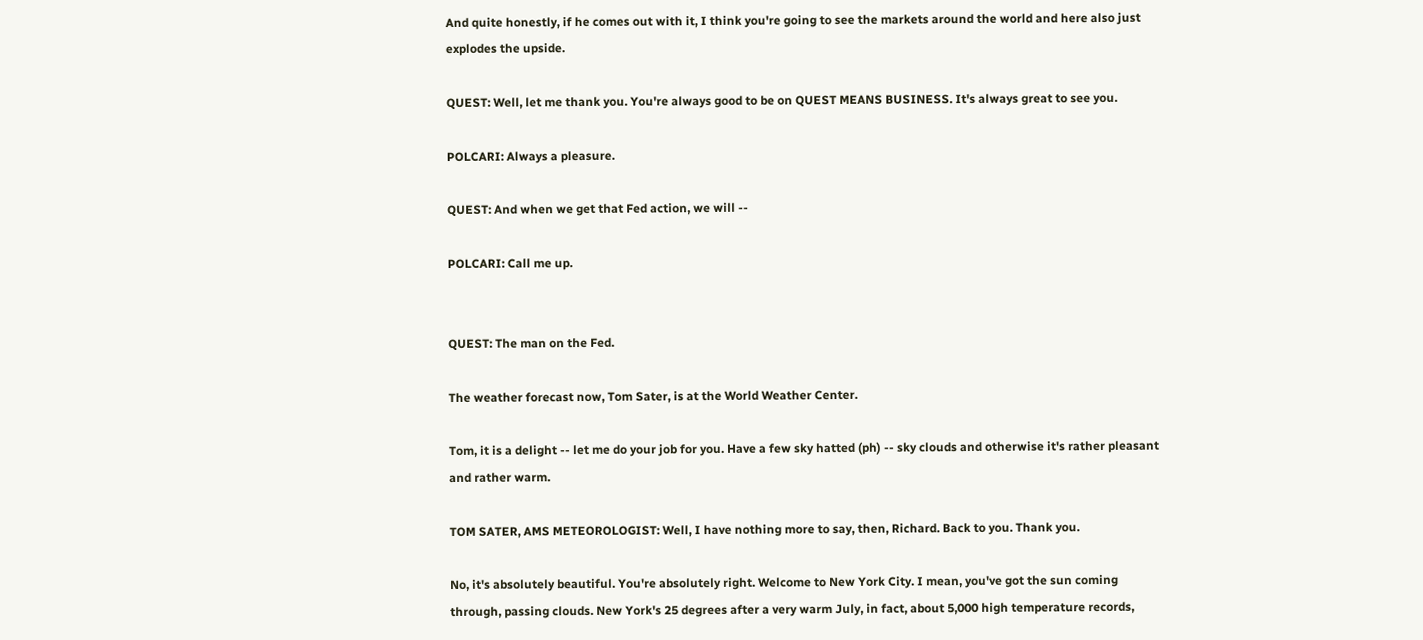And quite honestly, if he comes out with it, I think you're going to see the markets around the world and here also just explodes the upside.

QUEST: Well, let me thank you. You're always good to be on QUEST MEANS BUSINESS. It's always great to see you.

POLCARI: Always a pleasure.

QUEST: And when we get that Fed action, we will --

POLCARI: Call me up.


QUEST: The man on the Fed.

The weather forecast now, Tom Sater, is at the World Weather Center.

Tom, it is a delight -- let me do your job for you. Have a few sky hatted (ph) -- sky clouds and otherwise it's rather pleasant and rather warm.

TOM SATER, AMS METEOROLOGIST: Well, I have nothing more to say, then, Richard. Back to you. Thank you.

No, it's absolutely beautiful. You're absolutely right. Welcome to New York City. I mean, you've got the sun coming through, passing clouds. New York's 25 degrees after a very warm July, in fact, about 5,000 high temperature records,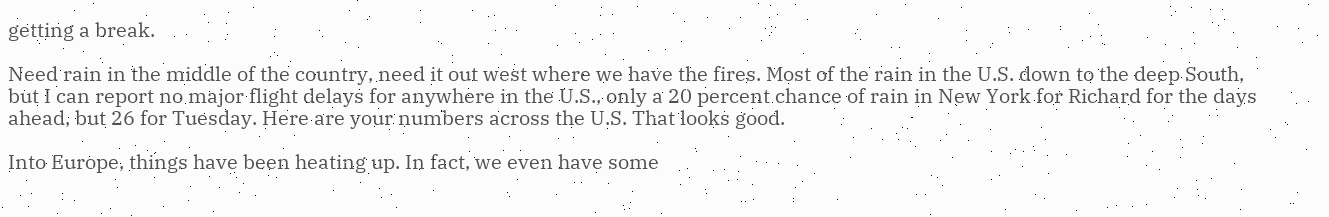getting a break.

Need rain in the middle of the country, need it out west where we have the fires. Most of the rain in the U.S. down to the deep South, but I can report no major flight delays for anywhere in the U.S., only a 20 percent chance of rain in New York for Richard for the days ahead, but 26 for Tuesday. Here are your numbers across the U.S. That looks good.

Into Europe, things have been heating up. In fact, we even have some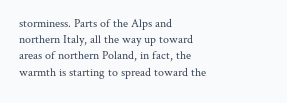storminess. Parts of the Alps and northern Italy, all the way up toward areas of northern Poland, in fact, the warmth is starting to spread toward the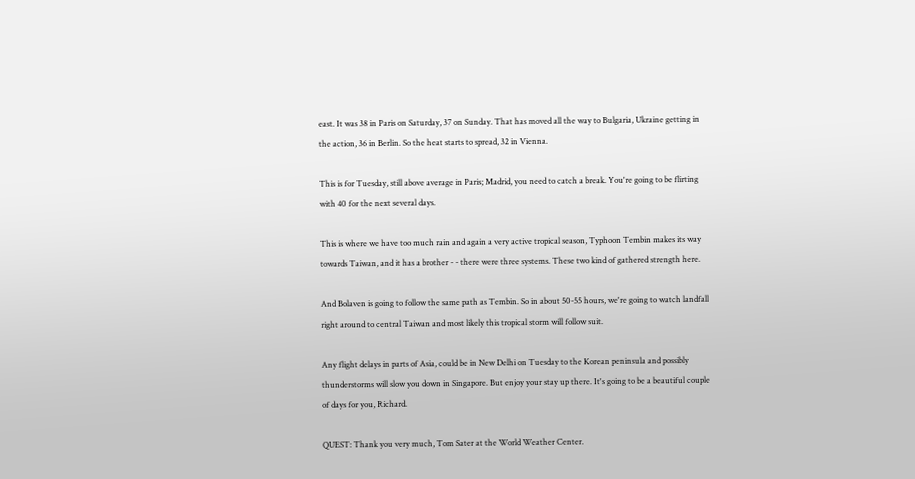east. It was 38 in Paris on Saturday, 37 on Sunday. That has moved all the way to Bulgaria, Ukraine getting in the action, 36 in Berlin. So the heat starts to spread, 32 in Vienna.

This is for Tuesday, still above average in Paris; Madrid, you need to catch a break. You're going to be flirting with 40 for the next several days.

This is where we have too much rain and again a very active tropical season, Typhoon Tembin makes its way towards Taiwan, and it has a brother - - there were three systems. These two kind of gathered strength here.

And Bolaven is going to follow the same path as Tembin. So in about 50-55 hours, we're going to watch landfall right around to central Taiwan and most likely this tropical storm will follow suit.

Any flight delays in parts of Asia, could be in New Delhi on Tuesday to the Korean peninsula and possibly thunderstorms will slow you down in Singapore. But enjoy your stay up there. It's going to be a beautiful couple of days for you, Richard.

QUEST: Thank you very much, Tom Sater at the World Weather Center.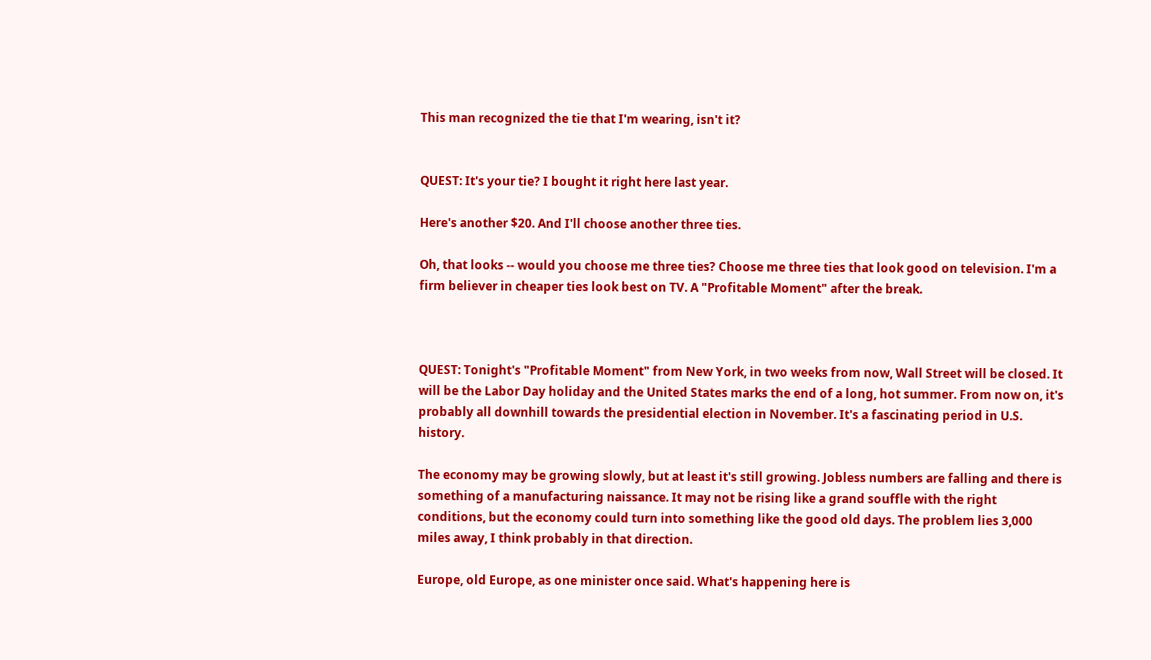This man recognized the tie that I'm wearing, isn't it?


QUEST: It's your tie? I bought it right here last year.

Here's another $20. And I'll choose another three ties.

Oh, that looks -- would you choose me three ties? Choose me three ties that look good on television. I'm a firm believer in cheaper ties look best on TV. A "Profitable Moment" after the break.



QUEST: Tonight's "Profitable Moment" from New York, in two weeks from now, Wall Street will be closed. It will be the Labor Day holiday and the United States marks the end of a long, hot summer. From now on, it's probably all downhill towards the presidential election in November. It's a fascinating period in U.S. history.

The economy may be growing slowly, but at least it's still growing. Jobless numbers are falling and there is something of a manufacturing naissance. It may not be rising like a grand souffle with the right conditions, but the economy could turn into something like the good old days. The problem lies 3,000 miles away, I think probably in that direction.

Europe, old Europe, as one minister once said. What's happening here is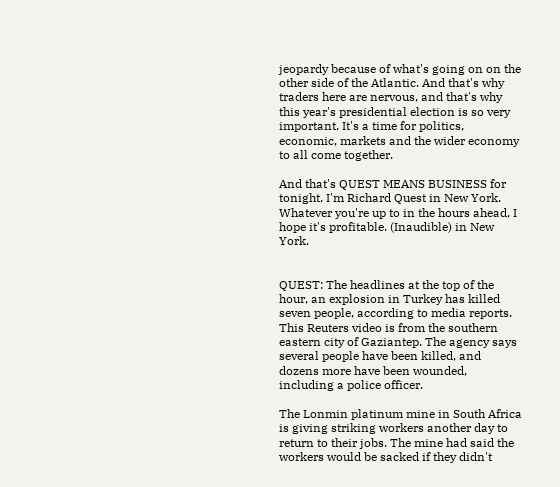jeopardy because of what's going on on the other side of the Atlantic. And that's why traders here are nervous, and that's why this year's presidential election is so very important. It's a time for politics, economic, markets and the wider economy to all come together.

And that's QUEST MEANS BUSINESS for tonight. I'm Richard Quest in New York. Whatever you're up to in the hours ahead, I hope it's profitable. (Inaudible) in New York.


QUEST: The headlines at the top of the hour, an explosion in Turkey has killed seven people, according to media reports. This Reuters video is from the southern eastern city of Gaziantep. The agency says several people have been killed, and dozens more have been wounded, including a police officer.

The Lonmin platinum mine in South Africa is giving striking workers another day to return to their jobs. The mine had said the workers would be sacked if they didn't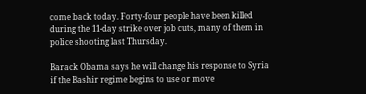come back today. Forty-four people have been killed during the 11-day strike over job cuts, many of them in police shooting last Thursday.

Barack Obama says he will change his response to Syria if the Bashir regime begins to use or move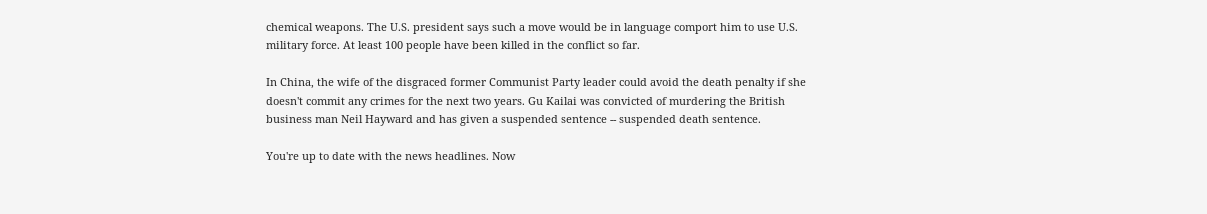chemical weapons. The U.S. president says such a move would be in language comport him to use U.S. military force. At least 100 people have been killed in the conflict so far.

In China, the wife of the disgraced former Communist Party leader could avoid the death penalty if she doesn't commit any crimes for the next two years. Gu Kailai was convicted of murdering the British business man Neil Hayward and has given a suspended sentence -- suspended death sentence.

You're up to date with the news headlines. Now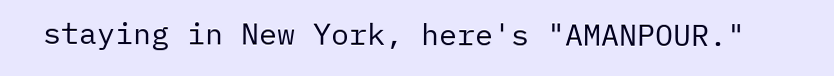staying in New York, here's "AMANPOUR."